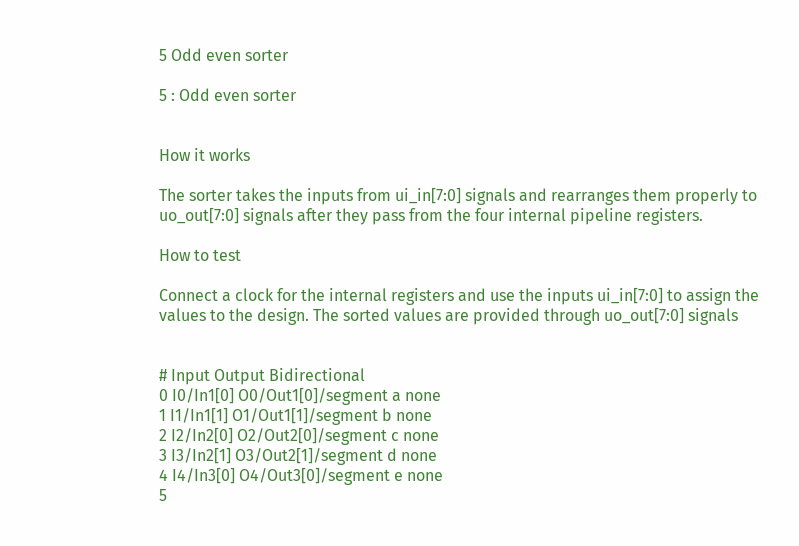5 Odd even sorter

5 : Odd even sorter


How it works

The sorter takes the inputs from ui_in[7:0] signals and rearranges them properly to uo_out[7:0] signals after they pass from the four internal pipeline registers.

How to test

Connect a clock for the internal registers and use the inputs ui_in[7:0] to assign the values to the design. The sorted values are provided through uo_out[7:0] signals


# Input Output Bidirectional
0 I0/In1[0] O0/Out1[0]/segment a none
1 I1/In1[1] O1/Out1[1]/segment b none
2 I2/In2[0] O2/Out2[0]/segment c none
3 I3/In2[1] O3/Out2[1]/segment d none
4 I4/In3[0] O4/Out3[0]/segment e none
5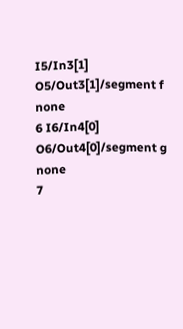I5/In3[1] O5/Out3[1]/segment f none
6 I6/In4[0] O6/Out4[0]/segment g none
7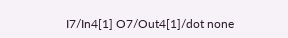I7/In4[1] O7/Out4[1]/dot none